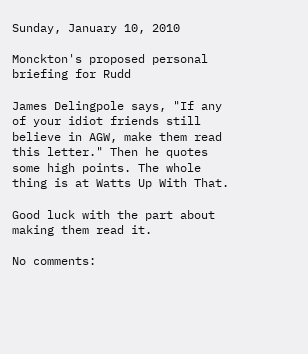Sunday, January 10, 2010

Monckton's proposed personal briefing for Rudd

James Delingpole says, "If any of your idiot friends still believe in AGW, make them read this letter." Then he quotes some high points. The whole thing is at Watts Up With That.

Good luck with the part about making them read it.

No comments: